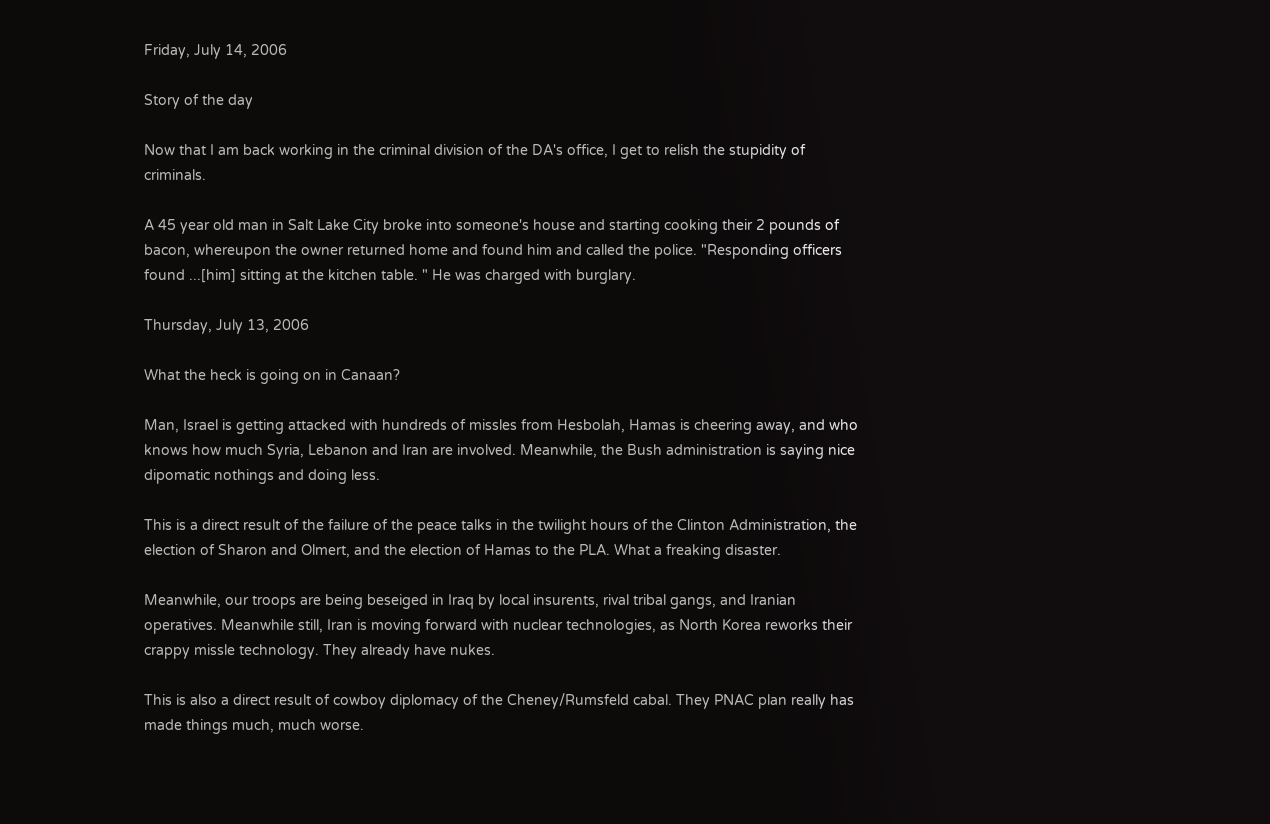Friday, July 14, 2006

Story of the day

Now that I am back working in the criminal division of the DA's office, I get to relish the stupidity of criminals.

A 45 year old man in Salt Lake City broke into someone's house and starting cooking their 2 pounds of bacon, whereupon the owner returned home and found him and called the police. "Responding officers found ...[him] sitting at the kitchen table. " He was charged with burglary.

Thursday, July 13, 2006

What the heck is going on in Canaan?

Man, Israel is getting attacked with hundreds of missles from Hesbolah, Hamas is cheering away, and who knows how much Syria, Lebanon and Iran are involved. Meanwhile, the Bush administration is saying nice dipomatic nothings and doing less.

This is a direct result of the failure of the peace talks in the twilight hours of the Clinton Administration, the election of Sharon and Olmert, and the election of Hamas to the PLA. What a freaking disaster.

Meanwhile, our troops are being beseiged in Iraq by local insurents, rival tribal gangs, and Iranian operatives. Meanwhile still, Iran is moving forward with nuclear technologies, as North Korea reworks their crappy missle technology. They already have nukes.

This is also a direct result of cowboy diplomacy of the Cheney/Rumsfeld cabal. They PNAC plan really has made things much, much worse.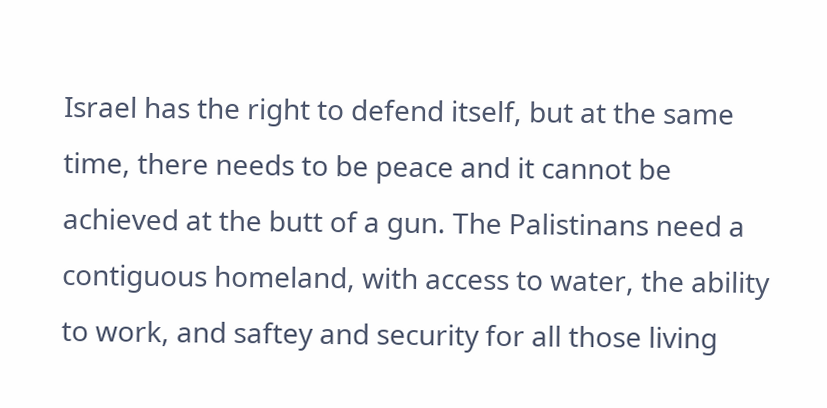Israel has the right to defend itself, but at the same time, there needs to be peace and it cannot be achieved at the butt of a gun. The Palistinans need a contiguous homeland, with access to water, the ability to work, and saftey and security for all those living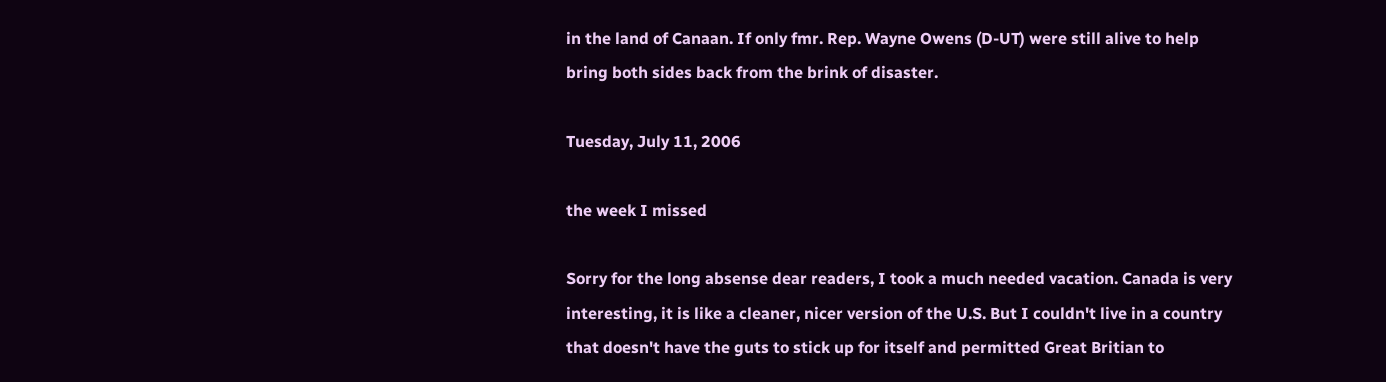in the land of Canaan. If only fmr. Rep. Wayne Owens (D-UT) were still alive to help bring both sides back from the brink of disaster.

Tuesday, July 11, 2006

the week I missed

Sorry for the long absense dear readers, I took a much needed vacation. Canada is very interesting, it is like a cleaner, nicer version of the U.S. But I couldn't live in a country that doesn't have the guts to stick up for itself and permitted Great Britian to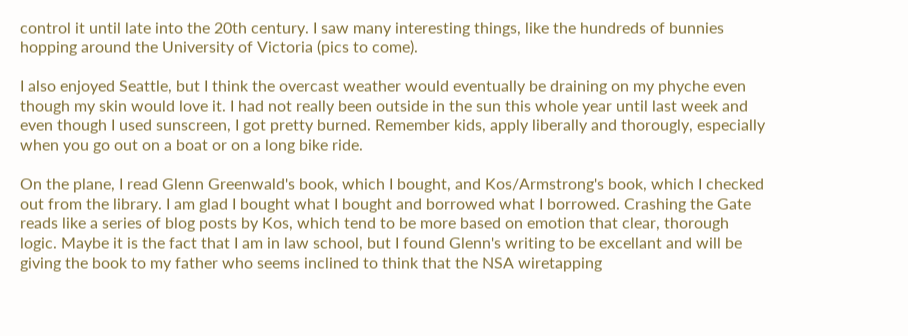control it until late into the 20th century. I saw many interesting things, like the hundreds of bunnies hopping around the University of Victoria (pics to come).

I also enjoyed Seattle, but I think the overcast weather would eventually be draining on my phyche even though my skin would love it. I had not really been outside in the sun this whole year until last week and even though I used sunscreen, I got pretty burned. Remember kids, apply liberally and thorougly, especially when you go out on a boat or on a long bike ride.

On the plane, I read Glenn Greenwald's book, which I bought, and Kos/Armstrong's book, which I checked out from the library. I am glad I bought what I bought and borrowed what I borrowed. Crashing the Gate reads like a series of blog posts by Kos, which tend to be more based on emotion that clear, thorough logic. Maybe it is the fact that I am in law school, but I found Glenn's writing to be excellant and will be giving the book to my father who seems inclined to think that the NSA wiretapping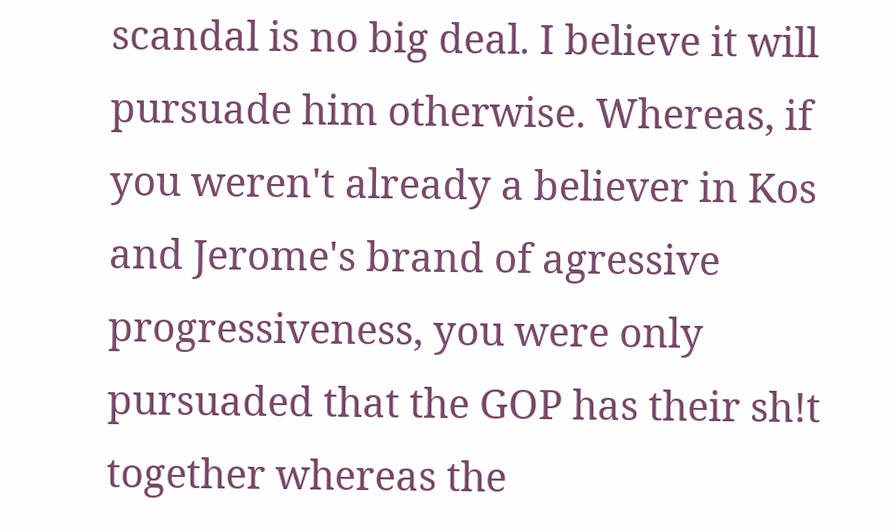scandal is no big deal. I believe it will pursuade him otherwise. Whereas, if you weren't already a believer in Kos and Jerome's brand of agressive progressiveness, you were only pursuaded that the GOP has their sh!t together whereas the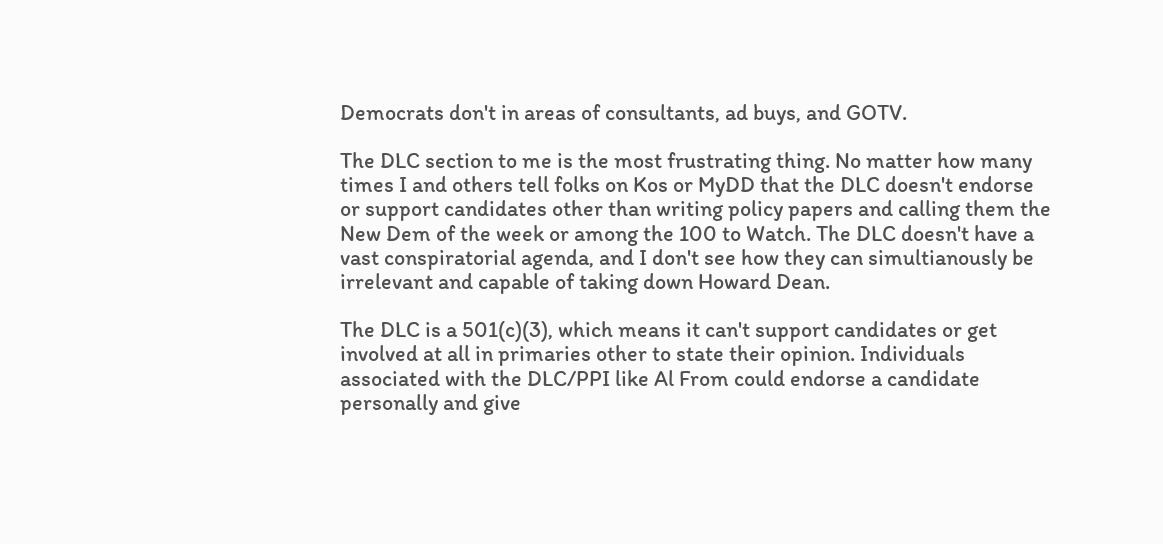Democrats don't in areas of consultants, ad buys, and GOTV.

The DLC section to me is the most frustrating thing. No matter how many times I and others tell folks on Kos or MyDD that the DLC doesn't endorse or support candidates other than writing policy papers and calling them the New Dem of the week or among the 100 to Watch. The DLC doesn't have a vast conspiratorial agenda, and I don't see how they can simultianously be irrelevant and capable of taking down Howard Dean.

The DLC is a 501(c)(3), which means it can't support candidates or get involved at all in primaries other to state their opinion. Individuals associated with the DLC/PPI like Al From could endorse a candidate personally and give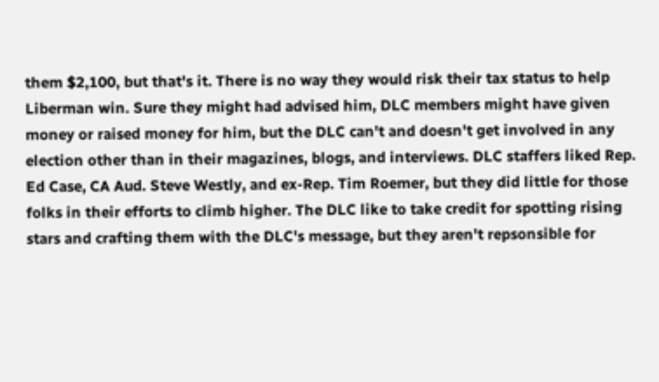them $2,100, but that's it. There is no way they would risk their tax status to help Liberman win. Sure they might had advised him, DLC members might have given money or raised money for him, but the DLC can't and doesn't get involved in any election other than in their magazines, blogs, and interviews. DLC staffers liked Rep. Ed Case, CA Aud. Steve Westly, and ex-Rep. Tim Roemer, but they did little for those folks in their efforts to climb higher. The DLC like to take credit for spotting rising stars and crafting them with the DLC's message, but they aren't repsonsible for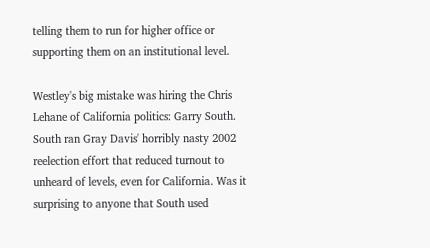telling them to run for higher office or supporting them on an institutional level.

Westley's big mistake was hiring the Chris Lehane of California politics: Garry South. South ran Gray Davis' horribly nasty 2002 reelection effort that reduced turnout to unheard of levels, even for California. Was it surprising to anyone that South used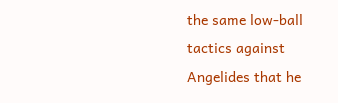the same low-ball tactics against Angelides that he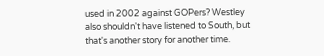used in 2002 against GOPers? Westley also shouldn't have listened to South, but that's another story for another time.